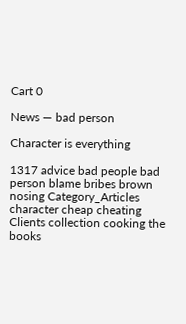Cart 0

News — bad person

Character is everything

1317 advice bad people bad person blame bribes brown nosing Category_Articles character cheap cheating Clients collection cooking the books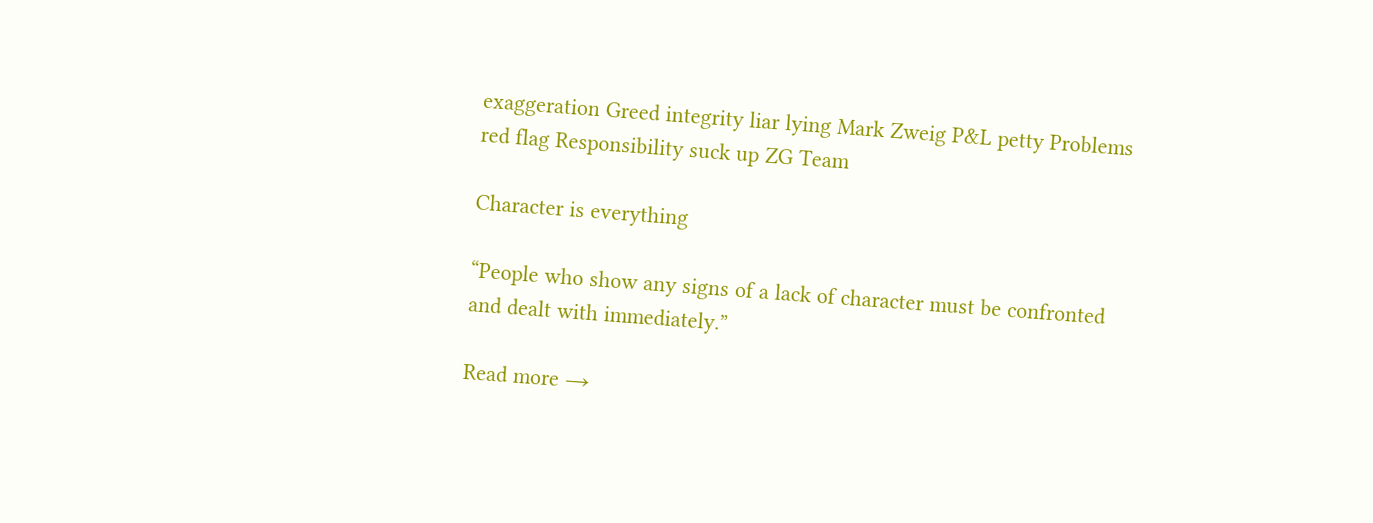exaggeration Greed integrity liar lying Mark Zweig P&L petty Problems red flag Responsibility suck up ZG Team

Character is everything

“People who show any signs of a lack of character must be confronted and dealt with immediately.”

Read more →